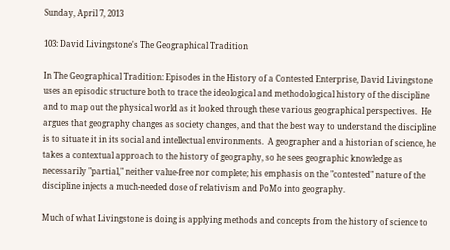Sunday, April 7, 2013

103: David Livingstone's The Geographical Tradition

In The Geographical Tradition: Episodes in the History of a Contested Enterprise, David Livingstone uses an episodic structure both to trace the ideological and methodological history of the discipline and to map out the physical world as it looked through these various geographical perspectives.  He argues that geography changes as society changes, and that the best way to understand the discipline is to situate it in its social and intellectual environments.  A geographer and a historian of science, he takes a contextual approach to the history of geography, so he sees geographic knowledge as necessarily "partial," neither value-free nor complete; his emphasis on the "contested" nature of the discipline injects a much-needed dose of relativism and PoMo into geography.

Much of what Livingstone is doing is applying methods and concepts from the history of science to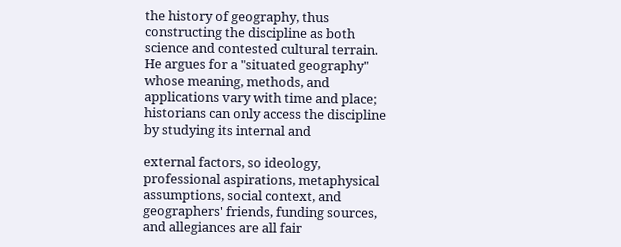the history of geography, thus constructing the discipline as both science and contested cultural terrain.  He argues for a "situated geography" whose meaning, methods, and applications vary with time and place; historians can only access the discipline by studying its internal and

external factors, so ideology, professional aspirations, metaphysical assumptions, social context, and geographers' friends, funding sources, and allegiances are all fair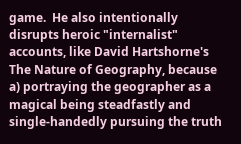game.  He also intentionally disrupts heroic "internalist" accounts, like David Hartshorne's The Nature of Geography, because a) portraying the geographer as a magical being steadfastly and single-handedly pursuing the truth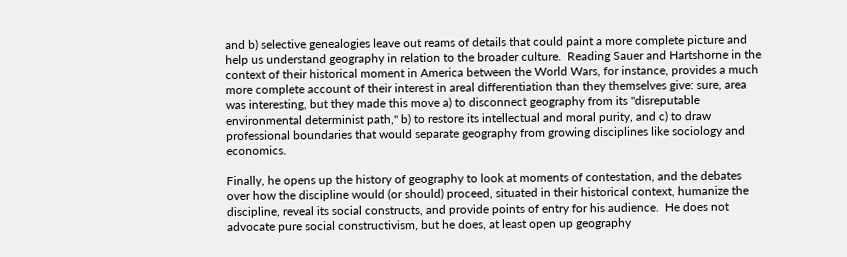and b) selective genealogies leave out reams of details that could paint a more complete picture and help us understand geography in relation to the broader culture.  Reading Sauer and Hartshorne in the context of their historical moment in America between the World Wars, for instance, provides a much more complete account of their interest in areal differentiation than they themselves give: sure, area was interesting, but they made this move a) to disconnect geography from its "disreputable environmental determinist path," b) to restore its intellectual and moral purity, and c) to draw professional boundaries that would separate geography from growing disciplines like sociology and economics.

Finally, he opens up the history of geography to look at moments of contestation, and the debates over how the discipline would (or should) proceed, situated in their historical context, humanize the discipline, reveal its social constructs, and provide points of entry for his audience.  He does not advocate pure social constructivism, but he does, at least open up geography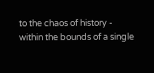to the chaos of history - within the bounds of a single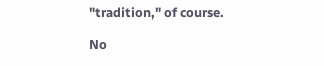"tradition," of course.

No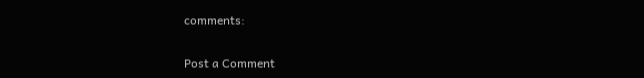comments:

Post a Comment